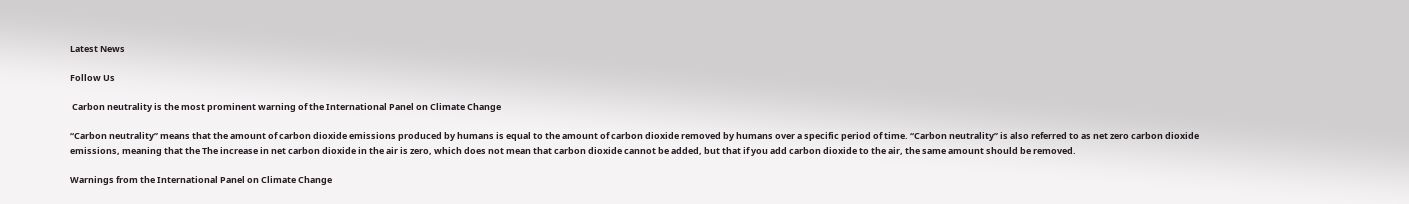Latest News

Follow Us

 Carbon neutrality is the most prominent warning of the International Panel on Climate Change

“Carbon neutrality” means that the amount of carbon dioxide emissions produced by humans is equal to the amount of carbon dioxide removed by humans over a specific period of time. “Carbon neutrality” is also referred to as net zero carbon dioxide emissions, meaning that the The increase in net carbon dioxide in the air is zero, which does not mean that carbon dioxide cannot be added, but that if you add carbon dioxide to the air, the same amount should be removed.

Warnings from the International Panel on Climate Change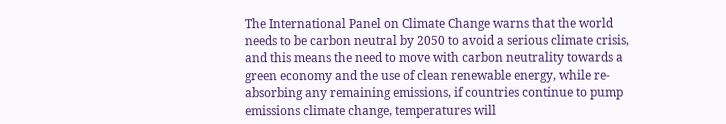The International Panel on Climate Change warns that the world needs to be carbon neutral by 2050 to avoid a serious climate crisis, and this means the need to move with carbon neutrality towards a green economy and the use of clean renewable energy, while re-absorbing any remaining emissions, if countries continue to pump emissions climate change, temperatures will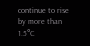continue to rise by more than 1.5°C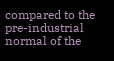compared to the pre-industrial normal of the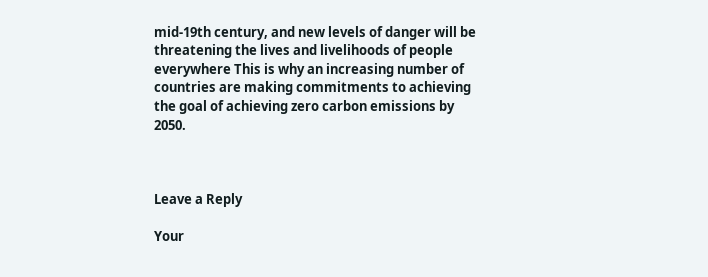mid-19th century, and new levels of danger will be threatening the lives and livelihoods of people everywhere This is why an increasing number of countries are making commitments to achieving the goal of achieving zero carbon emissions by 2050.



Leave a Reply

Your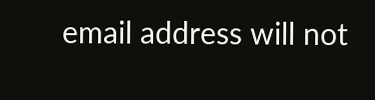email address will not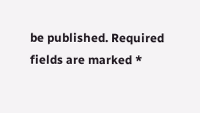be published. Required fields are marked *